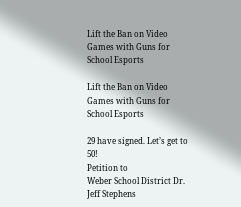Lift the Ban on Video Games with Guns for School Esports

Lift the Ban on Video Games with Guns for School Esports

29 have signed. Let’s get to 50!
Petition to
Weber School District Dr. Jeff Stephens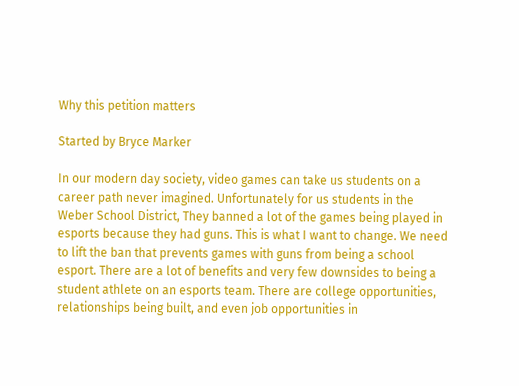Why this petition matters

Started by Bryce Marker

In our modern day society, video games can take us students on a career path never imagined. Unfortunately for us students in the Weber School District, They banned a lot of the games being played in esports because they had guns. This is what I want to change. We need to lift the ban that prevents games with guns from being a school esport. There are a lot of benefits and very few downsides to being a student athlete on an esports team. There are college opportunities, relationships being built, and even job opportunities in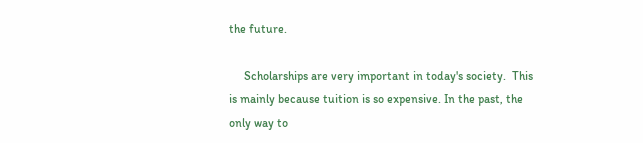the future.

     Scholarships are very important in today's society.  This is mainly because tuition is so expensive. In the past, the only way to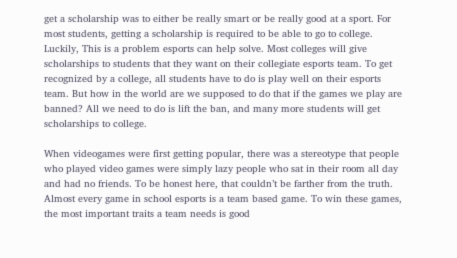get a scholarship was to either be really smart or be really good at a sport. For most students, getting a scholarship is required to be able to go to college. Luckily, This is a problem esports can help solve. Most colleges will give scholarships to students that they want on their collegiate esports team. To get recognized by a college, all students have to do is play well on their esports team. But how in the world are we supposed to do that if the games we play are banned? All we need to do is lift the ban, and many more students will get scholarships to college.

When videogames were first getting popular, there was a stereotype that people who played video games were simply lazy people who sat in their room all day and had no friends. To be honest here, that couldn’t be farther from the truth. Almost every game in school esports is a team based game. To win these games, the most important traits a team needs is good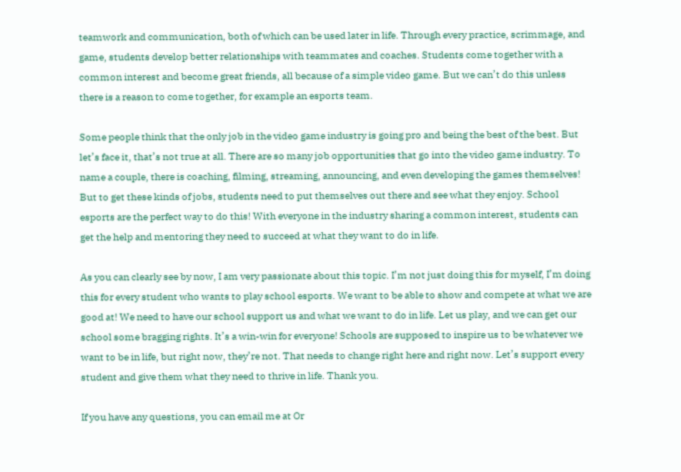teamwork and communication, both of which can be used later in life. Through every practice, scrimmage, and game, students develop better relationships with teammates and coaches. Students come together with a common interest and become great friends, all because of a simple video game. But we can’t do this unless there is a reason to come together, for example an esports team.

Some people think that the only job in the video game industry is going pro and being the best of the best. But let’s face it, that’s not true at all. There are so many job opportunities that go into the video game industry. To name a couple, there is coaching, filming, streaming, announcing, and even developing the games themselves! But to get these kinds of jobs, students need to put themselves out there and see what they enjoy. School esports are the perfect way to do this! With everyone in the industry sharing a common interest, students can get the help and mentoring they need to succeed at what they want to do in life.

As you can clearly see by now, I am very passionate about this topic. I’m not just doing this for myself, I’m doing this for every student who wants to play school esports. We want to be able to show and compete at what we are good at! We need to have our school support us and what we want to do in life. Let us play, and we can get our school some bragging rights. It’s a win-win for everyone! Schools are supposed to inspire us to be whatever we want to be in life, but right now, they’re not. That needs to change right here and right now. Let’s support every student and give them what they need to thrive in life. Thank you.

If you have any questions, you can email me at Or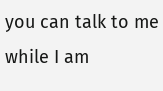you can talk to me while I am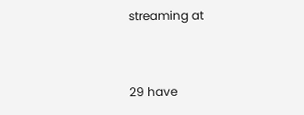streaming at


29 have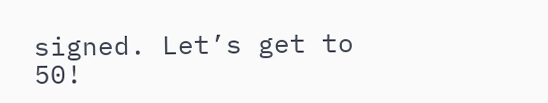signed. Let’s get to 50!